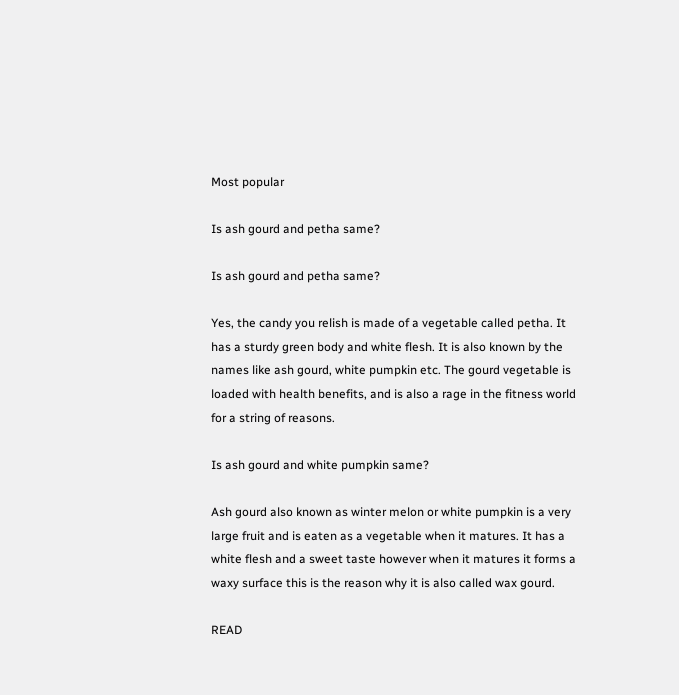Most popular

Is ash gourd and petha same?

Is ash gourd and petha same?

Yes, the candy you relish is made of a vegetable called petha. It has a sturdy green body and white flesh. It is also known by the names like ash gourd, white pumpkin etc. The gourd vegetable is loaded with health benefits, and is also a rage in the fitness world for a string of reasons.

Is ash gourd and white pumpkin same?

Ash gourd also known as winter melon or white pumpkin is a very large fruit and is eaten as a vegetable when it matures. It has a white flesh and a sweet taste however when it matures it forms a waxy surface this is the reason why it is also called wax gourd.

READ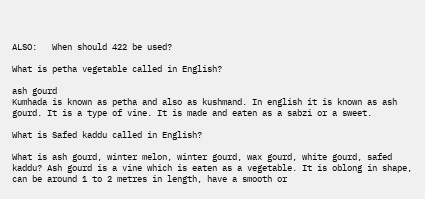ALSO:   When should 422 be used?

What is petha vegetable called in English?

ash gourd
Kumhada is known as petha and also as kushmand. In english it is known as ash gourd. It is a type of vine. It is made and eaten as a sabzi or a sweet.

What is Safed kaddu called in English?

What is ash gourd, winter melon, winter gourd, wax gourd, white gourd, safed kaddu? Ash gourd is a vine which is eaten as a vegetable. It is oblong in shape, can be around 1 to 2 metres in length, have a smooth or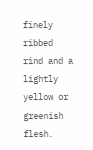finely ribbed rind and a lightly yellow or greenish flesh.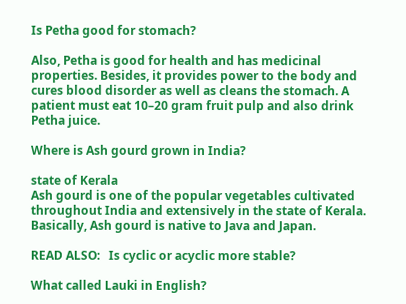Is Petha good for stomach?

Also, Petha is good for health and has medicinal properties. Besides, it provides power to the body and cures blood disorder as well as cleans the stomach. A patient must eat 10–20 gram fruit pulp and also drink Petha juice.

Where is Ash gourd grown in India?

state of Kerala
Ash gourd is one of the popular vegetables cultivated throughout India and extensively in the state of Kerala. Basically, Ash gourd is native to Java and Japan.

READ ALSO:   Is cyclic or acyclic more stable?

What called Lauki in English?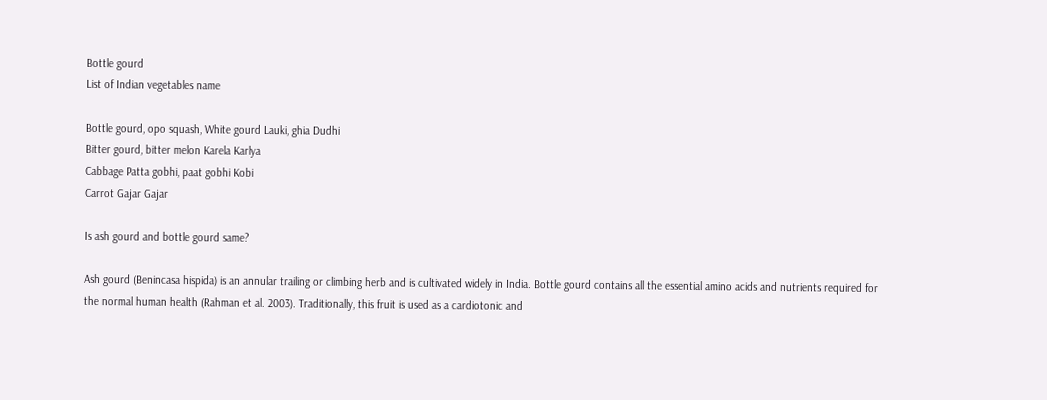Bottle gourd
List of Indian vegetables name

Bottle gourd, opo squash, White gourd Lauki, ghia Dudhi
Bitter gourd, bitter melon Karela Karlya
Cabbage Patta gobhi, paat gobhi Kobi
Carrot Gajar Gajar

Is ash gourd and bottle gourd same?

Ash gourd (Benincasa hispida) is an annular trailing or climbing herb and is cultivated widely in India. Bottle gourd contains all the essential amino acids and nutrients required for the normal human health (Rahman et al. 2003). Traditionally, this fruit is used as a cardiotonic and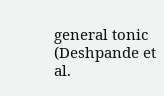general tonic (Deshpande et al.